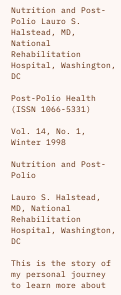Nutrition and Post-Polio Lauro S. Halstead, MD, National Rehabilitation Hospital, Washington, DC

Post-Polio Health (ISSN 1066-5331)

Vol. 14, No. 1, Winter 1998

Nutrition and Post-Polio

Lauro S. Halstead, MD, National Rehabilitation Hospital, Washington, DC

This is the story of my personal journey to learn more about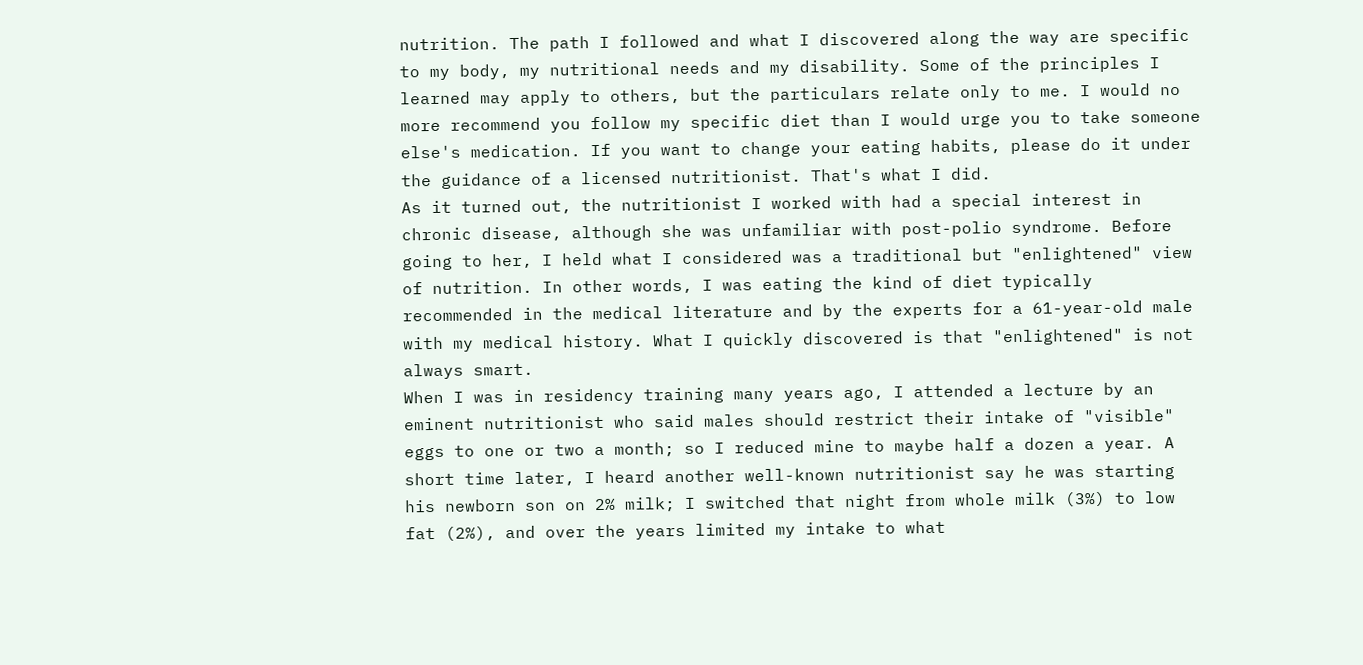nutrition. The path I followed and what I discovered along the way are specific to my body, my nutritional needs and my disability. Some of the principles I learned may apply to others, but the particulars relate only to me. I would no more recommend you follow my specific diet than I would urge you to take someone else's medication. If you want to change your eating habits, please do it under the guidance of a licensed nutritionist. That's what I did.
As it turned out, the nutritionist I worked with had a special interest in chronic disease, although she was unfamiliar with post-polio syndrome. Before going to her, I held what I considered was a traditional but "enlightened" view of nutrition. In other words, I was eating the kind of diet typically recommended in the medical literature and by the experts for a 61-year-old male with my medical history. What I quickly discovered is that "enlightened" is not always smart.
When I was in residency training many years ago, I attended a lecture by an eminent nutritionist who said males should restrict their intake of "visible" eggs to one or two a month; so I reduced mine to maybe half a dozen a year. A short time later, I heard another well-known nutritionist say he was starting his newborn son on 2% milk; I switched that night from whole milk (3%) to low fat (2%), and over the years limited my intake to what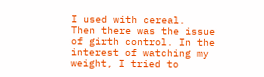I used with cereal.
Then there was the issue of girth control. In the interest of watching my weight, I tried to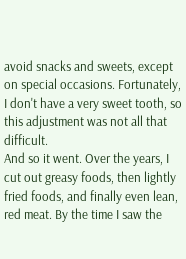avoid snacks and sweets, except on special occasions. Fortunately, I don't have a very sweet tooth, so this adjustment was not all that difficult.
And so it went. Over the years, I cut out greasy foods, then lightly fried foods, and finally even lean, red meat. By the time I saw the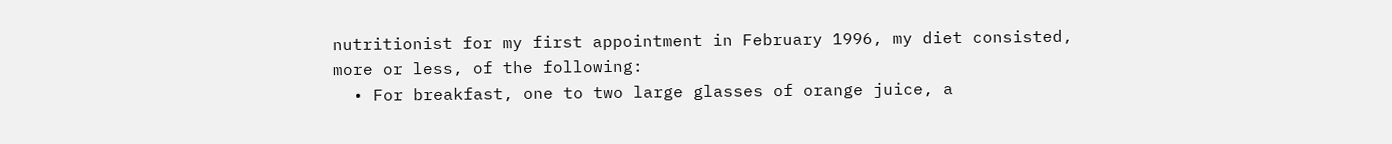nutritionist for my first appointment in February 1996, my diet consisted, more or less, of the following:
  • For breakfast, one to two large glasses of orange juice, a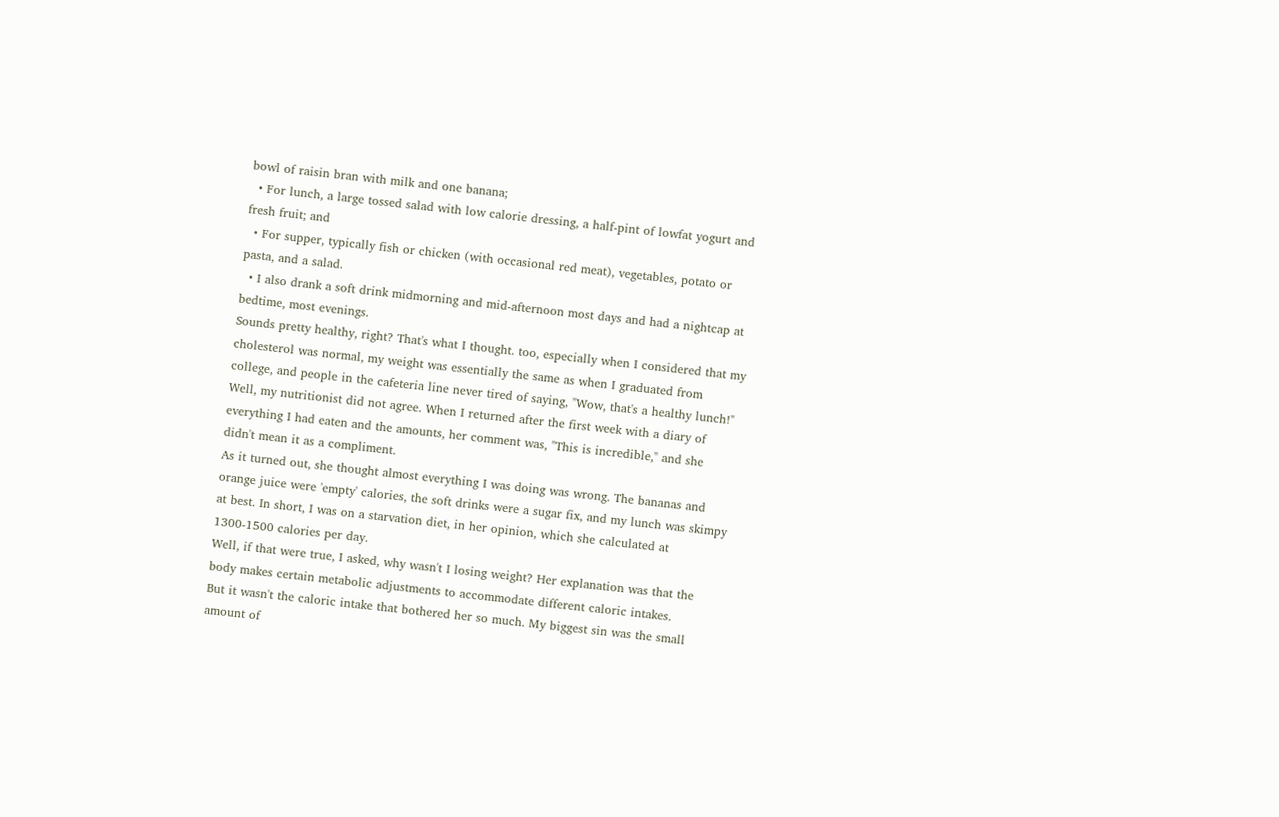bowl of raisin bran with milk and one banana;
  • For lunch, a large tossed salad with low calorie dressing, a half-pint of lowfat yogurt and fresh fruit; and
  • For supper, typically fish or chicken (with occasional red meat), vegetables, potato or pasta, and a salad.
  • I also drank a soft drink midmorning and mid-afternoon most days and had a nightcap at bedtime, most evenings.
Sounds pretty healthy, right? That's what I thought. too, especially when I considered that my cholesterol was normal, my weight was essentially the same as when I graduated from college, and people in the cafeteria line never tired of saying, "Wow, that's a healthy lunch!"
Well, my nutritionist did not agree. When I returned after the first week with a diary of everything I had eaten and the amounts, her comment was, "This is incredible," and she didn't mean it as a compliment.
As it turned out, she thought almost everything I was doing was wrong. The bananas and orange juice were 'empty' calories, the soft drinks were a sugar fix, and my lunch was skimpy at best. In short, I was on a starvation diet, in her opinion, which she calculated at 1300-1500 calories per day.
Well, if that were true, I asked, why wasn't I losing weight? Her explanation was that the body makes certain metabolic adjustments to accommodate different caloric intakes.
But it wasn't the caloric intake that bothered her so much. My biggest sin was the small amount of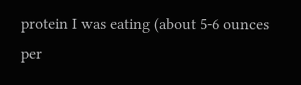protein I was eating (about 5-6 ounces per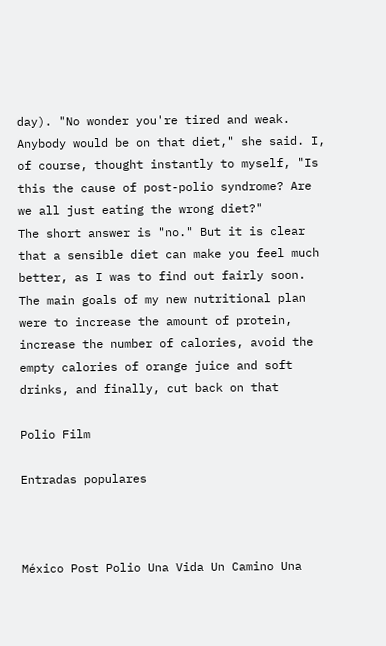day). "No wonder you're tired and weak. Anybody would be on that diet," she said. I, of course, thought instantly to myself, "Is this the cause of post-polio syndrome? Are we all just eating the wrong diet?"
The short answer is "no." But it is clear that a sensible diet can make you feel much better, as I was to find out fairly soon.
The main goals of my new nutritional plan were to increase the amount of protein, increase the number of calories, avoid the empty calories of orange juice and soft drinks, and finally, cut back on that

Polio Film

Entradas populares



México Post Polio Una Vida Un Camino Una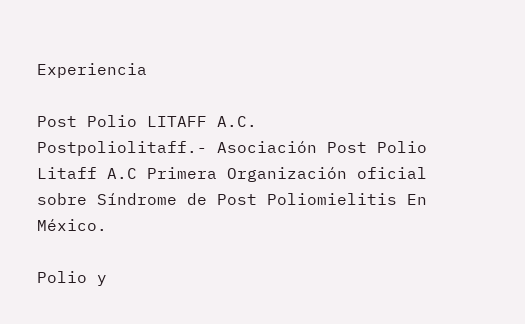Experiencia

Post Polio LITAFF A.C.
Postpoliolitaff.- Asociación Post Polio Litaff A.C Primera Organización oficial sobre Síndrome de Post Poliomielitis En México.

Polio y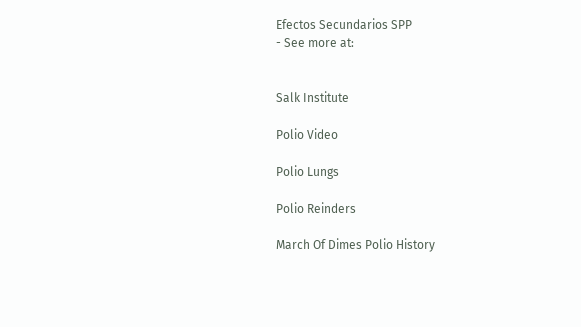Efectos Secundarios SPP
- See more at:


Salk Institute

Polio Video

Polio Lungs

Polio Reinders

March Of Dimes Polio History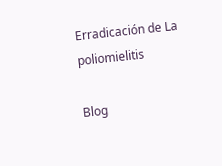Erradicación de La poliomielitis

Blog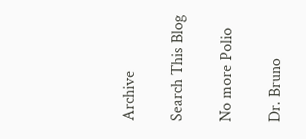Archive

Search This Blog

No more Polio

Dr. Bruno